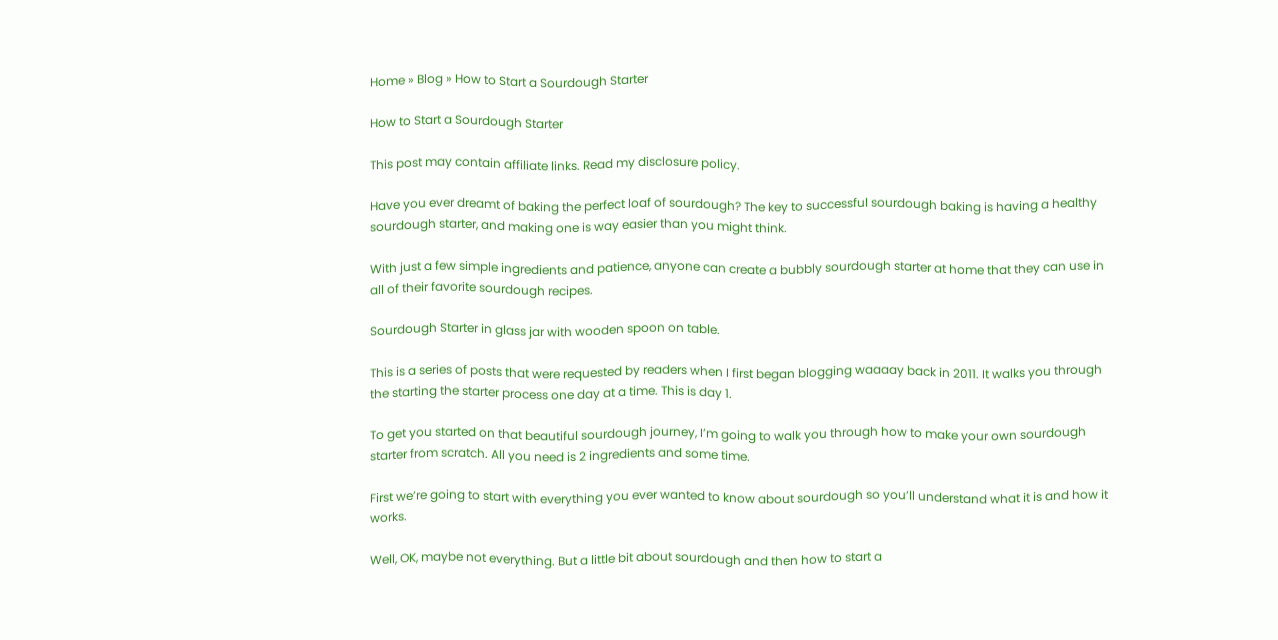Home » Blog » How to Start a Sourdough Starter

How to Start a Sourdough Starter

This post may contain affiliate links. Read my disclosure policy.

Have you ever dreamt of baking the perfect loaf of sourdough? The key to successful sourdough baking is having a healthy sourdough starter, and making one is way easier than you might think.

With just a few simple ingredients and patience, anyone can create a bubbly sourdough starter at home that they can use in all of their favorite sourdough recipes.

Sourdough Starter in glass jar with wooden spoon on table.

This is a series of posts that were requested by readers when I first began blogging waaaay back in 2011. It walks you through the starting the starter process one day at a time. This is day 1.

To get you started on that beautiful sourdough journey, I’m going to walk you through how to make your own sourdough starter from scratch. All you need is 2 ingredients and some time.

First we’re going to start with everything you ever wanted to know about sourdough so you’ll understand what it is and how it works.

Well, OK, maybe not everything. But a little bit about sourdough and then how to start a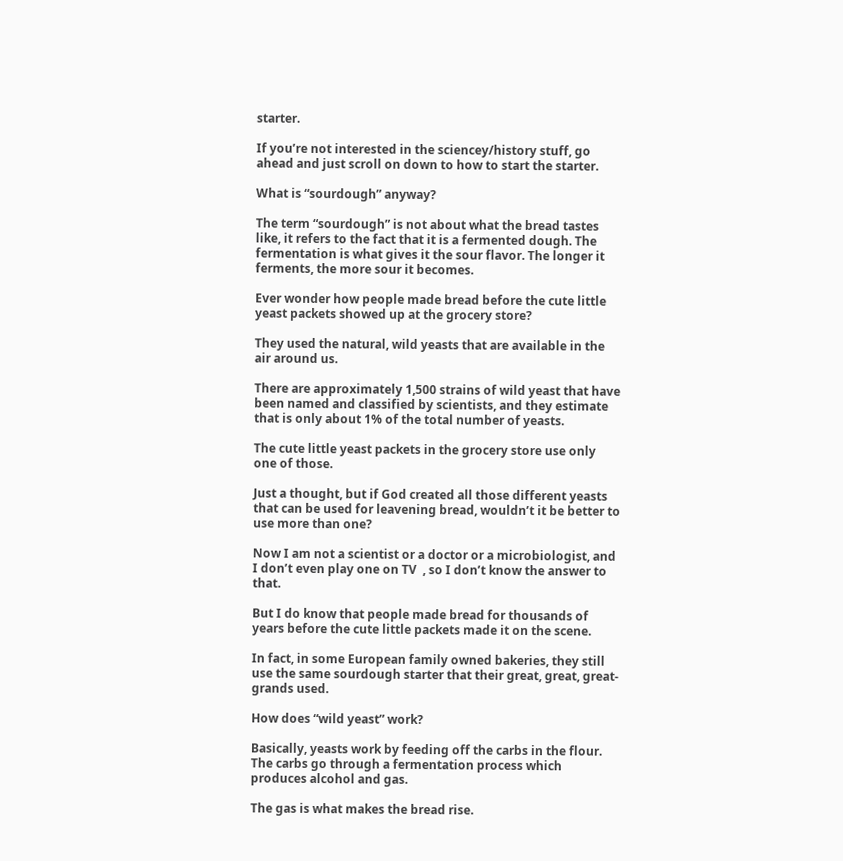starter.

If you’re not interested in the sciencey/history stuff, go ahead and just scroll on down to how to start the starter.

What is “sourdough” anyway?

The term “sourdough” is not about what the bread tastes like, it refers to the fact that it is a fermented dough. The fermentation is what gives it the sour flavor. The longer it ferments, the more sour it becomes.

Ever wonder how people made bread before the cute little yeast packets showed up at the grocery store?

They used the natural, wild yeasts that are available in the air around us.

There are approximately 1,500 strains of wild yeast that have been named and classified by scientists, and they estimate that is only about 1% of the total number of yeasts.

The cute little yeast packets in the grocery store use only one of those.

Just a thought, but if God created all those different yeasts that can be used for leavening bread, wouldn’t it be better to use more than one?

Now I am not a scientist or a doctor or a microbiologist, and I don’t even play one on TV  , so I don’t know the answer to that.

But I do know that people made bread for thousands of years before the cute little packets made it on the scene.

In fact, in some European family owned bakeries, they still use the same sourdough starter that their great, great, great-grands used.

How does “wild yeast” work?

Basically, yeasts work by feeding off the carbs in the flour. The carbs go through a fermentation process which produces alcohol and gas.

The gas is what makes the bread rise.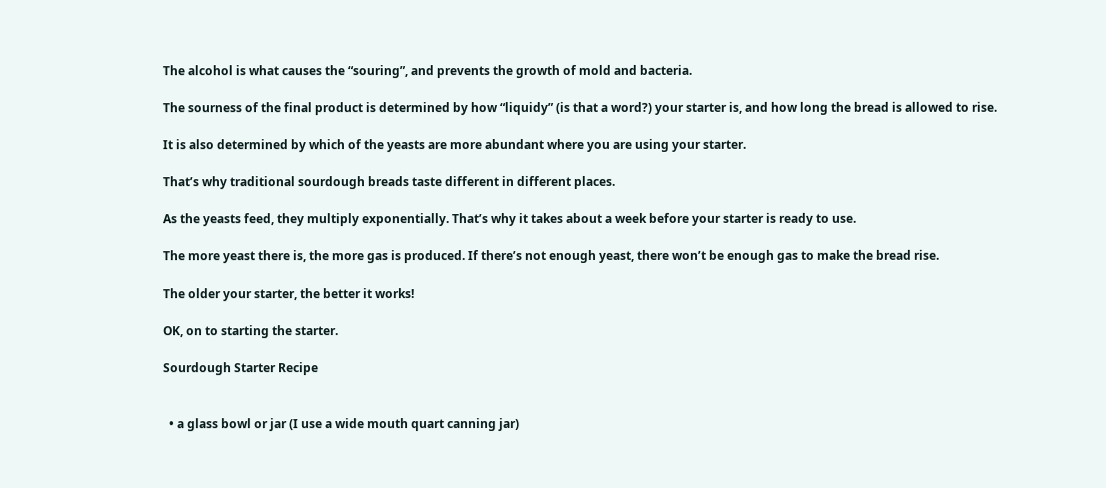The alcohol is what causes the “souring”, and prevents the growth of mold and bacteria.

The sourness of the final product is determined by how “liquidy” (is that a word?) your starter is, and how long the bread is allowed to rise.

It is also determined by which of the yeasts are more abundant where you are using your starter.

That’s why traditional sourdough breads taste different in different places.

As the yeasts feed, they multiply exponentially. That’s why it takes about a week before your starter is ready to use.

The more yeast there is, the more gas is produced. If there’s not enough yeast, there won’t be enough gas to make the bread rise.

The older your starter, the better it works!

OK, on to starting the starter.

Sourdough Starter Recipe


  • a glass bowl or jar (I use a wide mouth quart canning jar)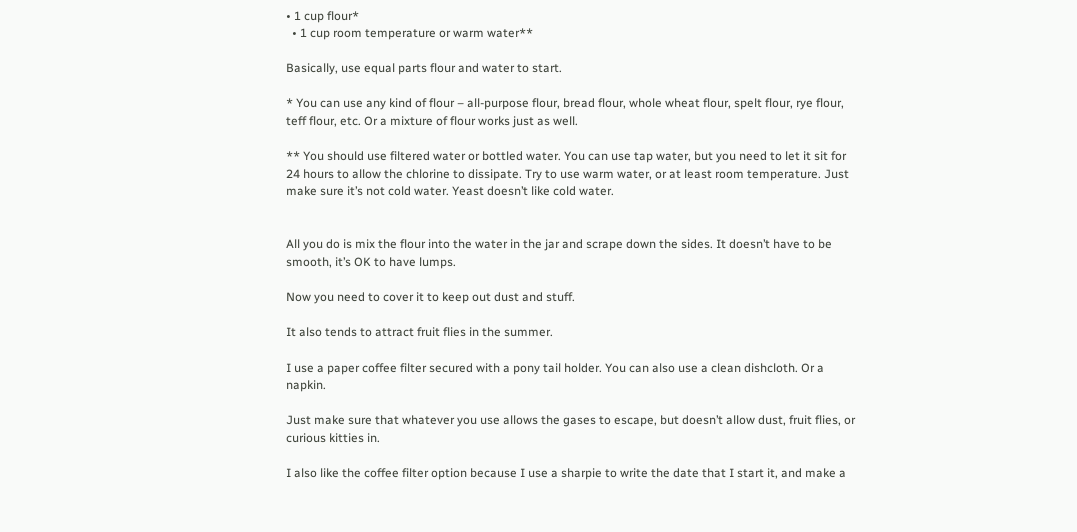• 1 cup flour*
  • 1 cup room temperature or warm water**

Basically, use equal parts flour and water to start.

* You can use any kind of flour – all-purpose flour, bread flour, whole wheat flour, spelt flour, rye flour, teff flour, etc. Or a mixture of flour works just as well.

** You should use filtered water or bottled water. You can use tap water, but you need to let it sit for 24 hours to allow the chlorine to dissipate. Try to use warm water, or at least room temperature. Just make sure it’s not cold water. Yeast doesn’t like cold water.


All you do is mix the flour into the water in the jar and scrape down the sides. It doesn’t have to be smooth, it’s OK to have lumps.

Now you need to cover it to keep out dust and stuff.

It also tends to attract fruit flies in the summer.

I use a paper coffee filter secured with a pony tail holder. You can also use a clean dishcloth. Or a napkin.

Just make sure that whatever you use allows the gases to escape, but doesn’t allow dust, fruit flies, or curious kitties in.

I also like the coffee filter option because I use a sharpie to write the date that I start it, and make a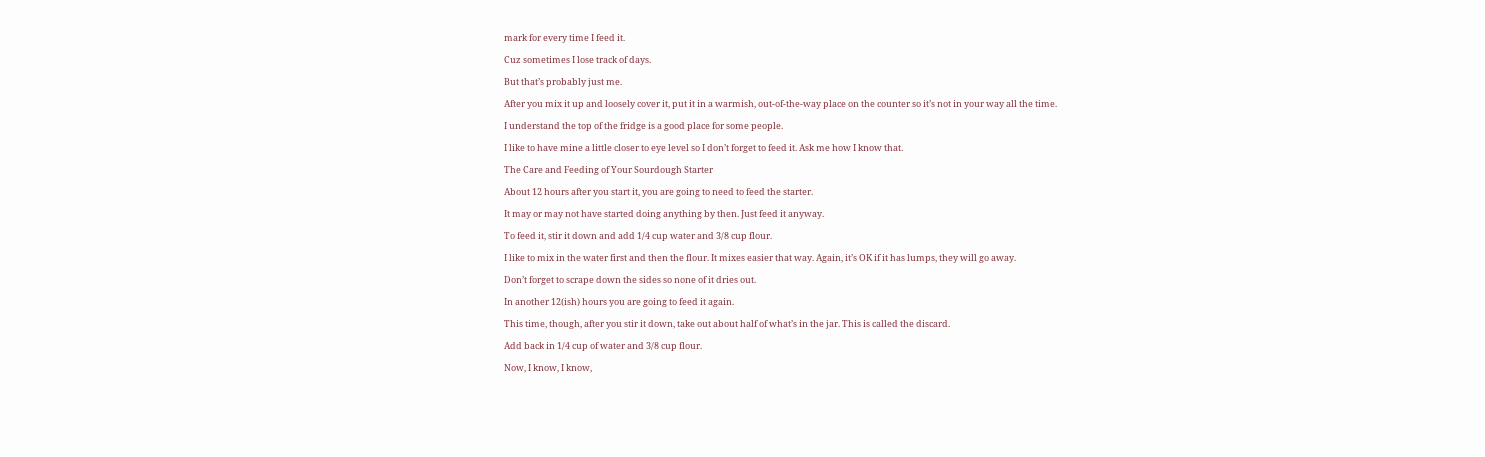mark for every time I feed it.

Cuz sometimes I lose track of days.

But that’s probably just me.

After you mix it up and loosely cover it, put it in a warmish, out-of-the-way place on the counter so it’s not in your way all the time.

I understand the top of the fridge is a good place for some people.

I like to have mine a little closer to eye level so I don’t forget to feed it. Ask me how I know that.

The Care and Feeding of Your Sourdough Starter

About 12 hours after you start it, you are going to need to feed the starter.

It may or may not have started doing anything by then. Just feed it anyway.

To feed it, stir it down and add 1/4 cup water and 3/8 cup flour.

I like to mix in the water first and then the flour. It mixes easier that way. Again, it’s OK if it has lumps, they will go away.

Don’t forget to scrape down the sides so none of it dries out.

In another 12(ish) hours you are going to feed it again.

This time, though, after you stir it down, take out about half of what’s in the jar. This is called the discard.

Add back in 1/4 cup of water and 3/8 cup flour.

Now, I know, I know,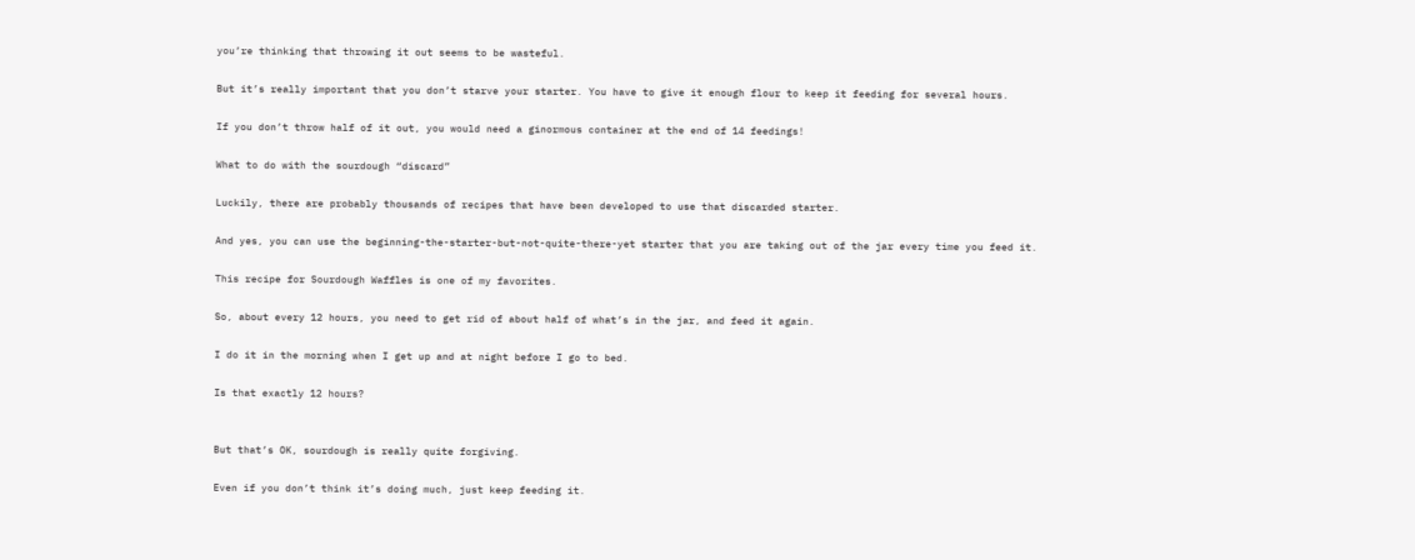you’re thinking that throwing it out seems to be wasteful.

But it’s really important that you don’t starve your starter. You have to give it enough flour to keep it feeding for several hours.

If you don’t throw half of it out, you would need a ginormous container at the end of 14 feedings!

What to do with the sourdough “discard”

Luckily, there are probably thousands of recipes that have been developed to use that discarded starter.

And yes, you can use the beginning-the-starter-but-not-quite-there-yet starter that you are taking out of the jar every time you feed it.

This recipe for Sourdough Waffles is one of my favorites.

So, about every 12 hours, you need to get rid of about half of what’s in the jar, and feed it again.

I do it in the morning when I get up and at night before I go to bed.

Is that exactly 12 hours?


But that’s OK, sourdough is really quite forgiving.

Even if you don’t think it’s doing much, just keep feeding it.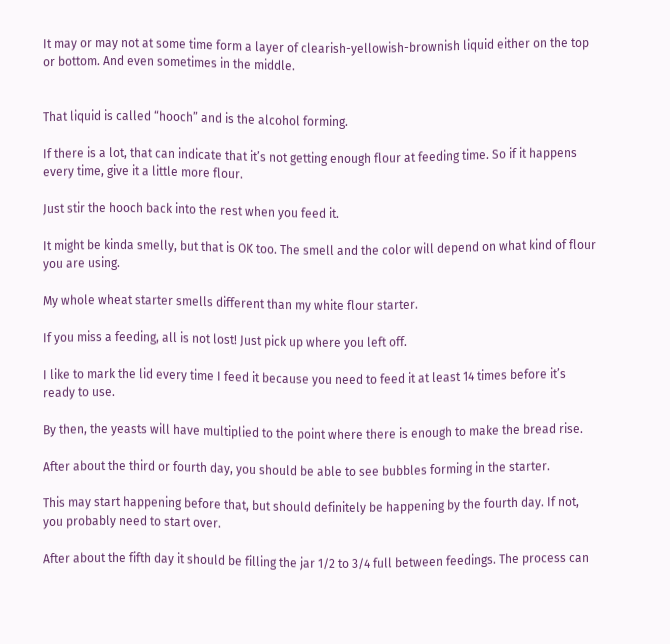It may or may not at some time form a layer of clearish-yellowish-brownish liquid either on the top or bottom. And even sometimes in the middle.


That liquid is called “hooch” and is the alcohol forming.

If there is a lot, that can indicate that it’s not getting enough flour at feeding time. So if it happens every time, give it a little more flour.

Just stir the hooch back into the rest when you feed it.

It might be kinda smelly, but that is OK too. The smell and the color will depend on what kind of flour you are using.

My whole wheat starter smells different than my white flour starter.

If you miss a feeding, all is not lost! Just pick up where you left off.

I like to mark the lid every time I feed it because you need to feed it at least 14 times before it’s ready to use.

By then, the yeasts will have multiplied to the point where there is enough to make the bread rise.

After about the third or fourth day, you should be able to see bubbles forming in the starter.

This may start happening before that, but should definitely be happening by the fourth day. If not, you probably need to start over.

After about the fifth day it should be filling the jar 1/2 to 3/4 full between feedings. The process can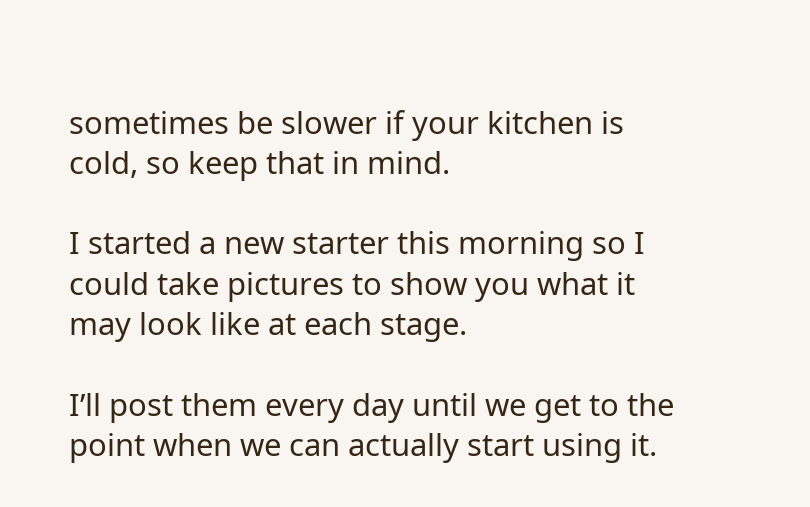sometimes be slower if your kitchen is cold, so keep that in mind.

I started a new starter this morning so I could take pictures to show you what it may look like at each stage.

I’ll post them every day until we get to the point when we can actually start using it.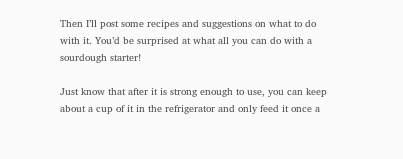Then I’ll post some recipes and suggestions on what to do with it. You’d be surprised at what all you can do with a sourdough starter!

Just know that after it is strong enough to use, you can keep about a cup of it in the refrigerator and only feed it once a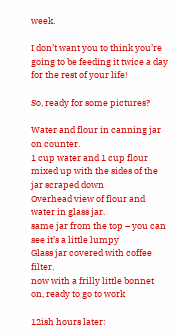week.

I don’t want you to think you’re going to be feeding it twice a day for the rest of your life!

So, ready for some pictures?

Water and flour in canning jar on counter.
1 cup water and 1 cup flour mixed up with the sides of the jar scraped down
Overhead view of flour and water in glass jar.
same jar from the top – you can see it’s a little lumpy
Glass jar covered with coffee filter.
now with a frilly little bonnet on, ready to go to work

12ish hours later: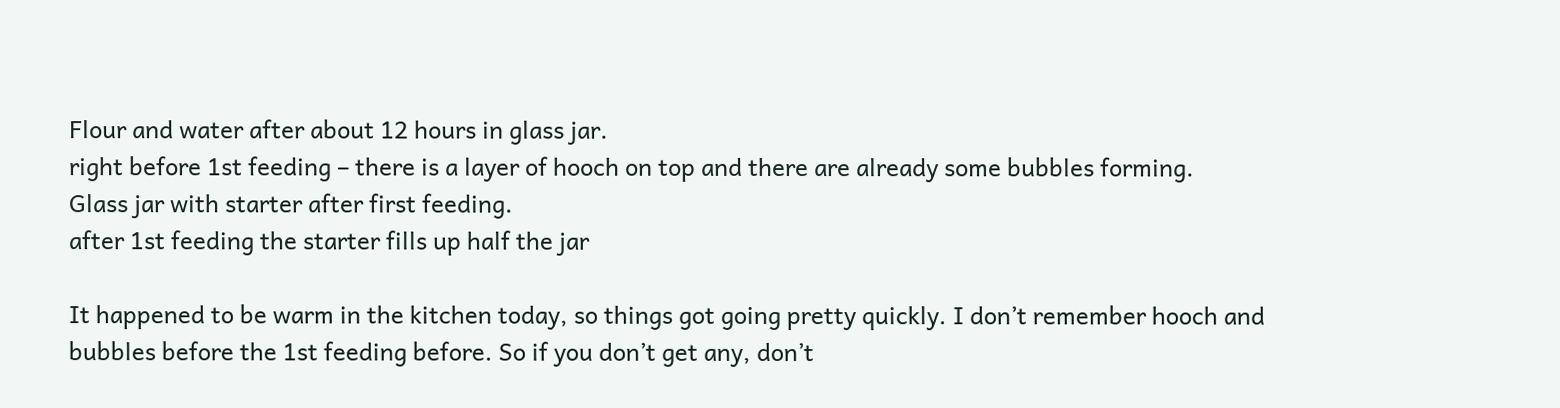Flour and water after about 12 hours in glass jar.
right before 1st feeding – there is a layer of hooch on top and there are already some bubbles forming.
Glass jar with starter after first feeding.
after 1st feeding the starter fills up half the jar

It happened to be warm in the kitchen today, so things got going pretty quickly. I don’t remember hooch and bubbles before the 1st feeding before. So if you don’t get any, don’t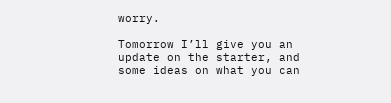worry.

Tomorrow I’ll give you an update on the starter, and some ideas on what you can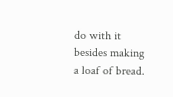do with it besides making a loaf of bread.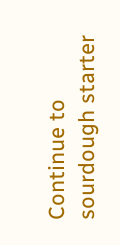Continue to sourdough starter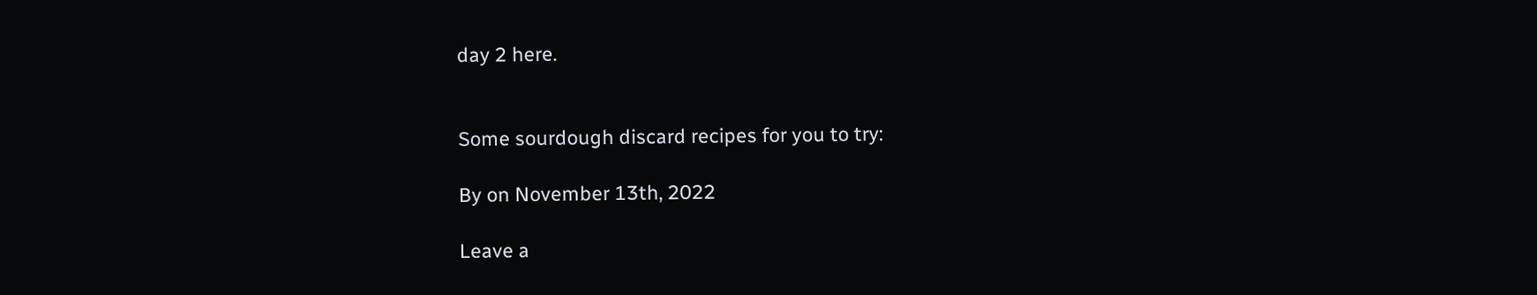day 2 here.


Some sourdough discard recipes for you to try:

By on November 13th, 2022

Leave a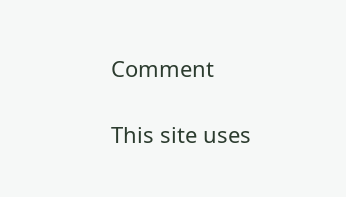Comment

This site uses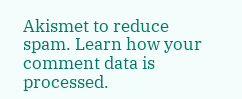Akismet to reduce spam. Learn how your comment data is processed.